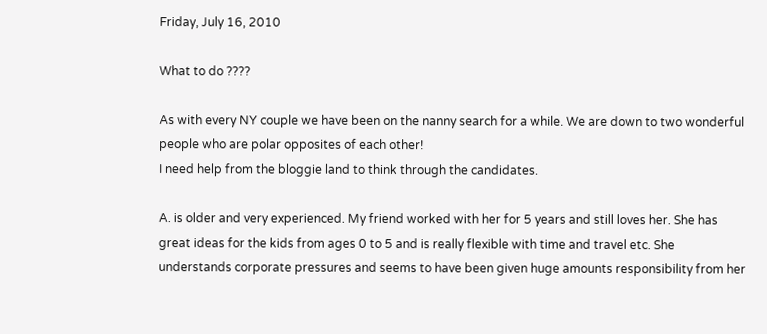Friday, July 16, 2010

What to do ????

As with every NY couple we have been on the nanny search for a while. We are down to two wonderful people who are polar opposites of each other!
I need help from the bloggie land to think through the candidates.

A. is older and very experienced. My friend worked with her for 5 years and still loves her. She has great ideas for the kids from ages 0 to 5 and is really flexible with time and travel etc. She understands corporate pressures and seems to have been given huge amounts responsibility from her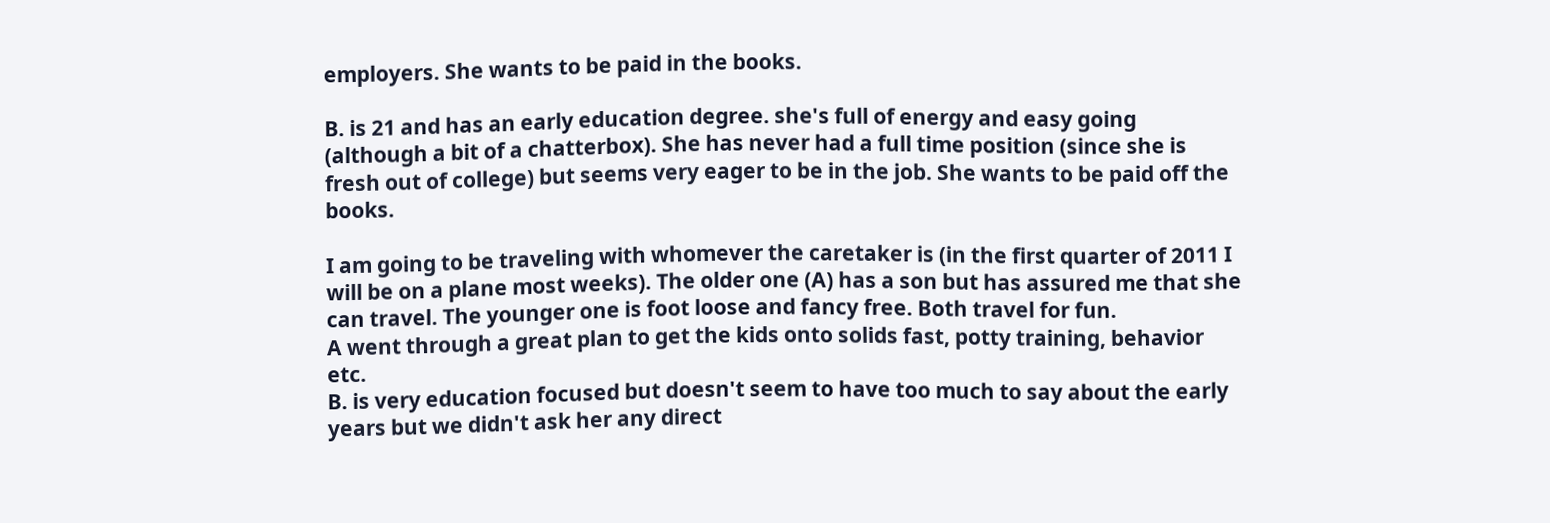employers. She wants to be paid in the books.

B. is 21 and has an early education degree. she's full of energy and easy going (although a bit of a chatterbox). She has never had a full time position (since she is fresh out of college) but seems very eager to be in the job. She wants to be paid off the books.

I am going to be traveling with whomever the caretaker is (in the first quarter of 2011 I will be on a plane most weeks). The older one (A) has a son but has assured me that she can travel. The younger one is foot loose and fancy free. Both travel for fun.
A went through a great plan to get the kids onto solids fast, potty training, behavior etc.
B. is very education focused but doesn't seem to have too much to say about the early years but we didn't ask her any direct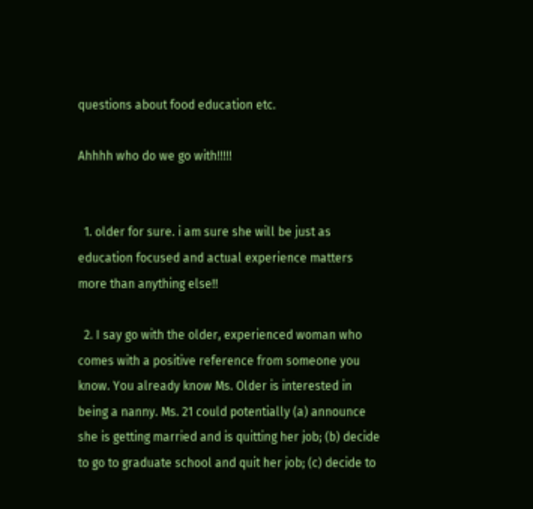questions about food education etc.

Ahhhh who do we go with!!!!!


  1. older for sure. i am sure she will be just as education focused and actual experience matters more than anything else!!

  2. I say go with the older, experienced woman who comes with a positive reference from someone you know. You already know Ms. Older is interested in being a nanny. Ms. 21 could potentially (a) announce she is getting married and is quitting her job; (b) decide to go to graduate school and quit her job; (c) decide to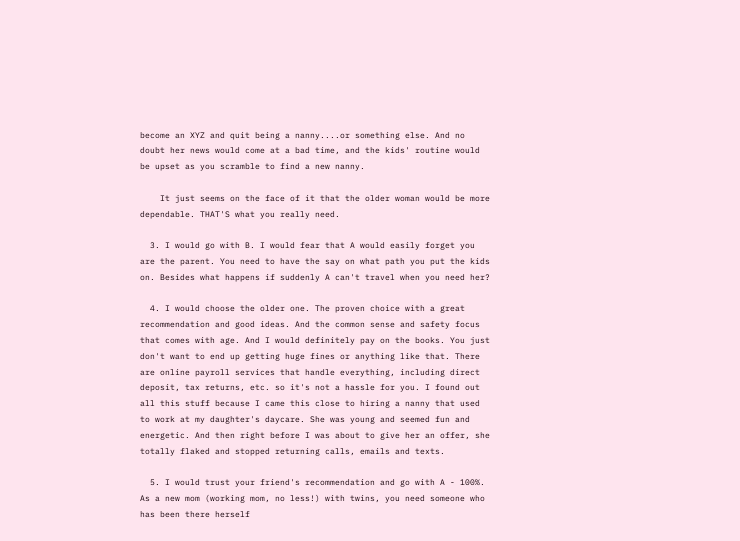become an XYZ and quit being a nanny....or something else. And no doubt her news would come at a bad time, and the kids' routine would be upset as you scramble to find a new nanny.

    It just seems on the face of it that the older woman would be more dependable. THAT'S what you really need.

  3. I would go with B. I would fear that A would easily forget you are the parent. You need to have the say on what path you put the kids on. Besides what happens if suddenly A can't travel when you need her?

  4. I would choose the older one. The proven choice with a great recommendation and good ideas. And the common sense and safety focus that comes with age. And I would definitely pay on the books. You just don't want to end up getting huge fines or anything like that. There are online payroll services that handle everything, including direct deposit, tax returns, etc. so it's not a hassle for you. I found out all this stuff because I came this close to hiring a nanny that used to work at my daughter's daycare. She was young and seemed fun and energetic. And then right before I was about to give her an offer, she totally flaked and stopped returning calls, emails and texts.

  5. I would trust your friend's recommendation and go with A - 100%. As a new mom (working mom, no less!) with twins, you need someone who has been there herself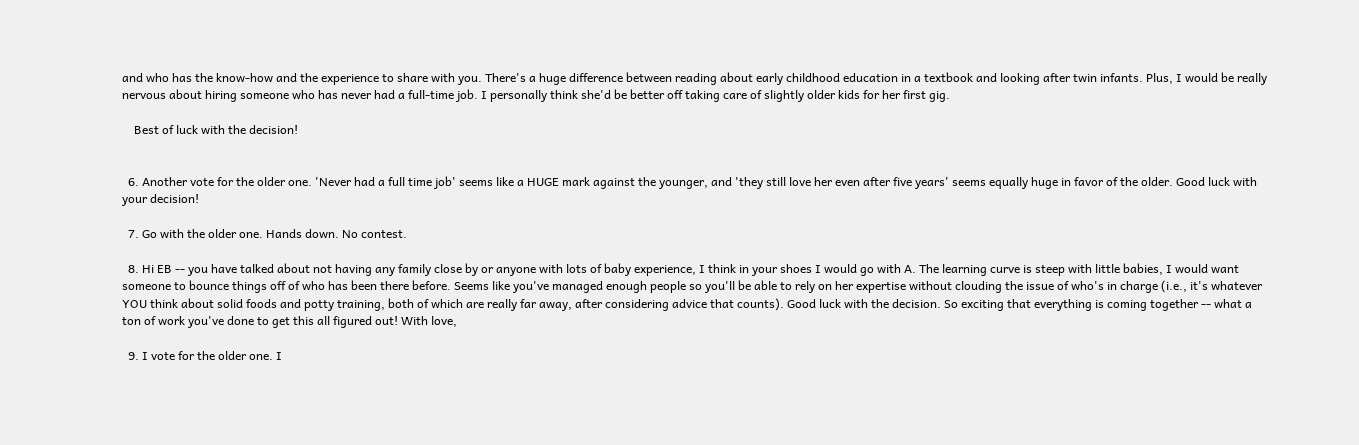and who has the know-how and the experience to share with you. There's a huge difference between reading about early childhood education in a textbook and looking after twin infants. Plus, I would be really nervous about hiring someone who has never had a full-time job. I personally think she'd be better off taking care of slightly older kids for her first gig.

    Best of luck with the decision!


  6. Another vote for the older one. 'Never had a full time job' seems like a HUGE mark against the younger, and 'they still love her even after five years' seems equally huge in favor of the older. Good luck with your decision!

  7. Go with the older one. Hands down. No contest.

  8. Hi EB -- you have talked about not having any family close by or anyone with lots of baby experience, I think in your shoes I would go with A. The learning curve is steep with little babies, I would want someone to bounce things off of who has been there before. Seems like you've managed enough people so you'll be able to rely on her expertise without clouding the issue of who's in charge (i.e., it's whatever YOU think about solid foods and potty training, both of which are really far away, after considering advice that counts). Good luck with the decision. So exciting that everything is coming together -- what a ton of work you've done to get this all figured out! With love,

  9. I vote for the older one. I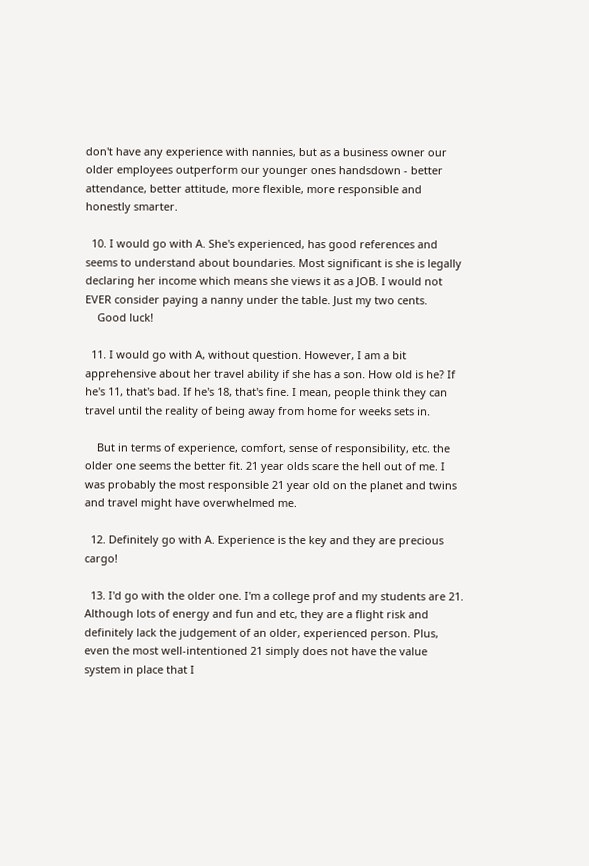don't have any experience with nannies, but as a business owner our older employees outperform our younger ones handsdown - better attendance, better attitude, more flexible, more responsible and honestly smarter.

  10. I would go with A. She's experienced, has good references and seems to understand about boundaries. Most significant is she is legally declaring her income which means she views it as a JOB. I would not EVER consider paying a nanny under the table. Just my two cents.
    Good luck!

  11. I would go with A, without question. However, I am a bit apprehensive about her travel ability if she has a son. How old is he? If he's 11, that's bad. If he's 18, that's fine. I mean, people think they can travel until the reality of being away from home for weeks sets in.

    But in terms of experience, comfort, sense of responsibility, etc. the older one seems the better fit. 21 year olds scare the hell out of me. I was probably the most responsible 21 year old on the planet and twins and travel might have overwhelmed me.

  12. Definitely go with A. Experience is the key and they are precious cargo!

  13. I'd go with the older one. I'm a college prof and my students are 21. Although lots of energy and fun and etc, they are a flight risk and definitely lack the judgement of an older, experienced person. Plus, even the most well-intentioned 21 simply does not have the value system in place that I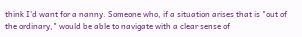think I'd want for a nanny. Someone who, if a situation arises that is "out of the ordinary," would be able to navigate with a clear sense of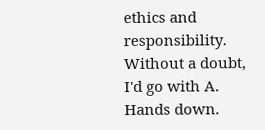ethics and responsibility. Without a doubt, I'd go with A. Hands down.